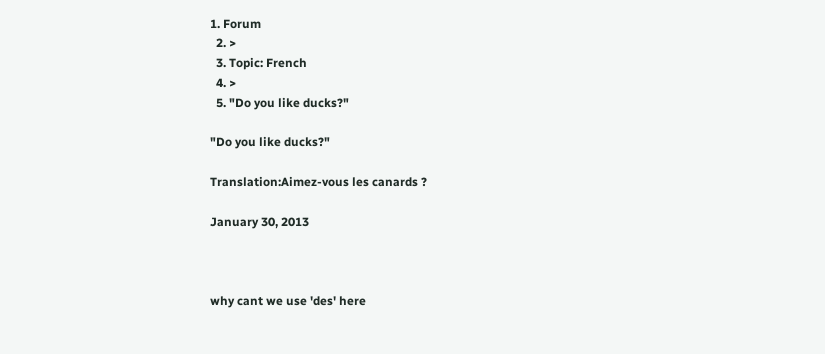1. Forum
  2. >
  3. Topic: French
  4. >
  5. "Do you like ducks?"

"Do you like ducks?"

Translation:Aimez-vous les canards ?

January 30, 2013



why cant we use 'des' here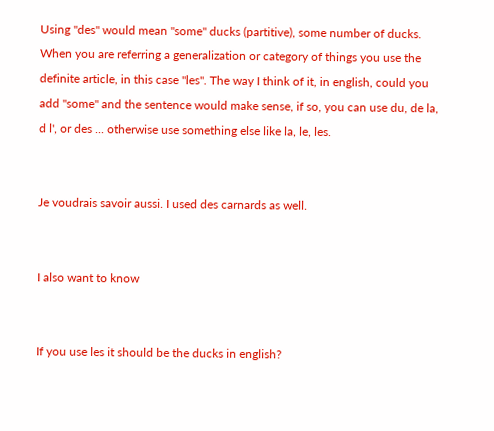Using "des" would mean "some" ducks (partitive), some number of ducks. When you are referring a generalization or category of things you use the definite article, in this case "les". The way I think of it, in english, could you add "some" and the sentence would make sense, if so, you can use du, de la, d l', or des ... otherwise use something else like la, le, les.


Je voudrais savoir aussi. I used des carnards as well.


I also want to know


If you use les it should be the ducks in english?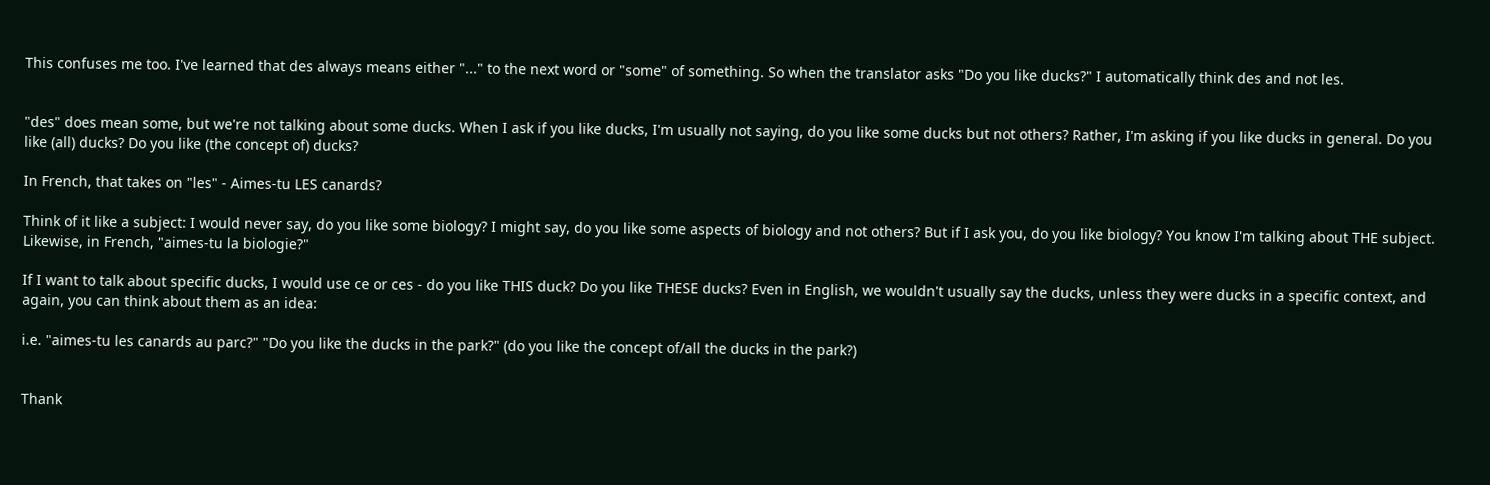This confuses me too. I've learned that des always means either "..." to the next word or "some" of something. So when the translator asks "Do you like ducks?" I automatically think des and not les.


"des" does mean some, but we're not talking about some ducks. When I ask if you like ducks, I'm usually not saying, do you like some ducks but not others? Rather, I'm asking if you like ducks in general. Do you like (all) ducks? Do you like (the concept of) ducks?

In French, that takes on "les" - Aimes-tu LES canards?

Think of it like a subject: I would never say, do you like some biology? I might say, do you like some aspects of biology and not others? But if I ask you, do you like biology? You know I'm talking about THE subject. Likewise, in French, "aimes-tu la biologie?"

If I want to talk about specific ducks, I would use ce or ces - do you like THIS duck? Do you like THESE ducks? Even in English, we wouldn't usually say the ducks, unless they were ducks in a specific context, and again, you can think about them as an idea:

i.e. "aimes-tu les canards au parc?" "Do you like the ducks in the park?" (do you like the concept of/all the ducks in the park?)


Thank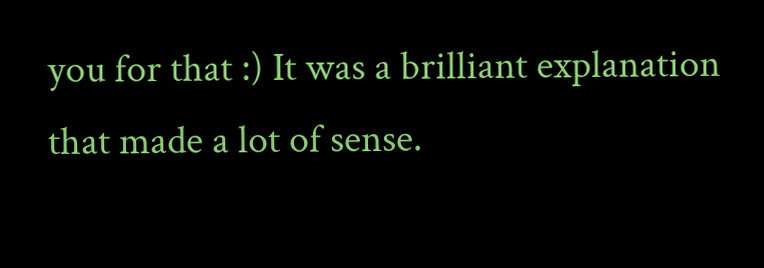you for that :) It was a brilliant explanation that made a lot of sense.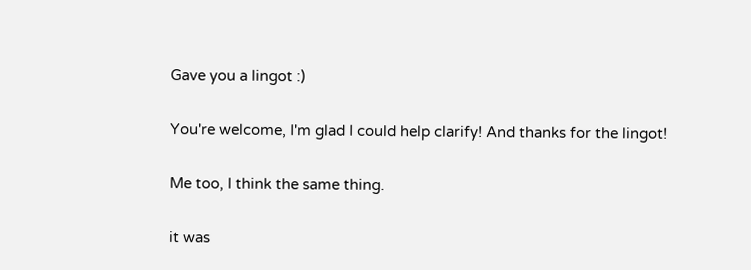Gave you a lingot :)


You're welcome, I'm glad I could help clarify! And thanks for the lingot!


Me too, I think the same thing.


it was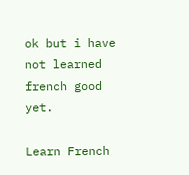ok but i have not learned french good yet.

Learn French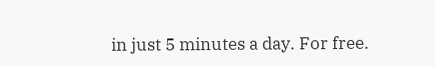in just 5 minutes a day. For free.